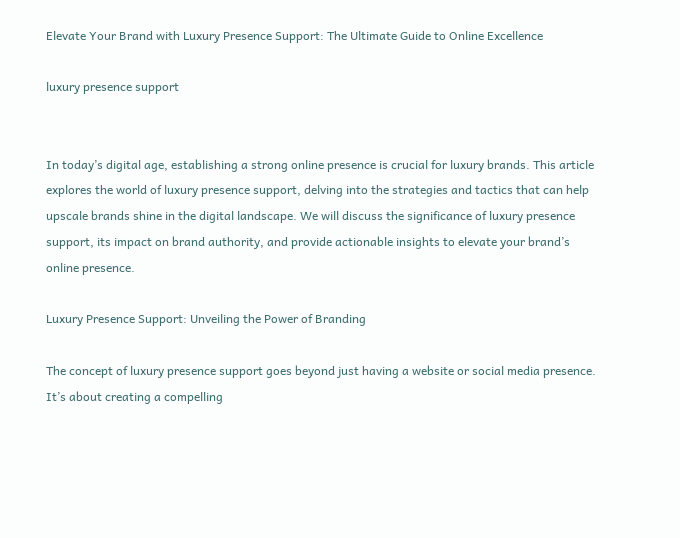Elevate Your Brand with Luxury Presence Support: The Ultimate Guide to Online Excellence

luxury presence support


In today’s digital age, establishing a strong online presence is crucial for luxury brands. This article explores the world of luxury presence support, delving into the strategies and tactics that can help upscale brands shine in the digital landscape. We will discuss the significance of luxury presence support, its impact on brand authority, and provide actionable insights to elevate your brand’s online presence.

Luxury Presence Support: Unveiling the Power of Branding

The concept of luxury presence support goes beyond just having a website or social media presence. It’s about creating a compelling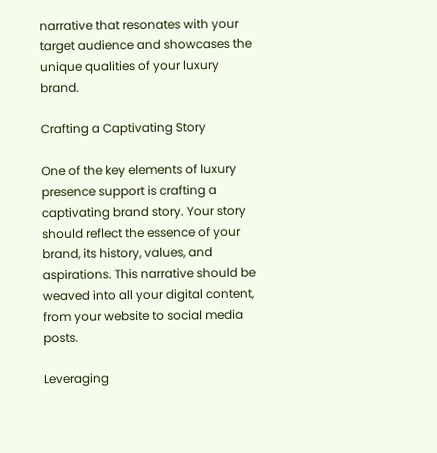narrative that resonates with your target audience and showcases the unique qualities of your luxury brand.

Crafting a Captivating Story

One of the key elements of luxury presence support is crafting a captivating brand story. Your story should reflect the essence of your brand, its history, values, and aspirations. This narrative should be weaved into all your digital content, from your website to social media posts.

Leveraging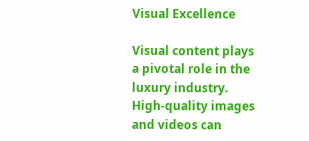Visual Excellence

Visual content plays a pivotal role in the luxury industry. High-quality images and videos can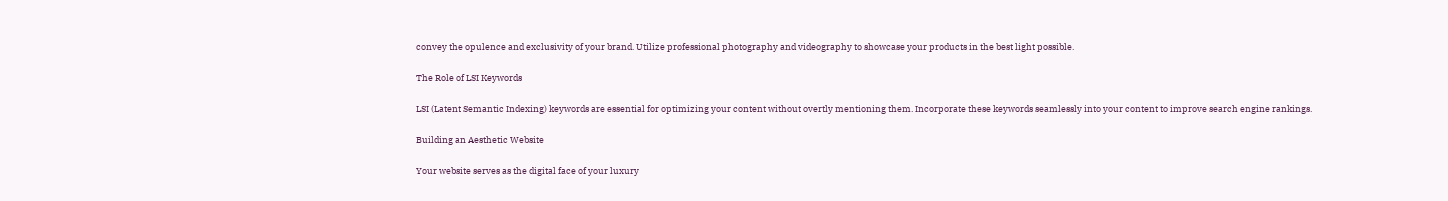convey the opulence and exclusivity of your brand. Utilize professional photography and videography to showcase your products in the best light possible.

The Role of LSI Keywords

LSI (Latent Semantic Indexing) keywords are essential for optimizing your content without overtly mentioning them. Incorporate these keywords seamlessly into your content to improve search engine rankings.

Building an Aesthetic Website

Your website serves as the digital face of your luxury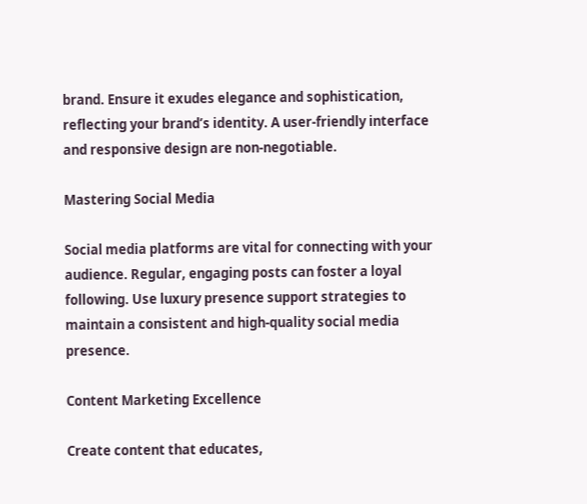brand. Ensure it exudes elegance and sophistication, reflecting your brand’s identity. A user-friendly interface and responsive design are non-negotiable.

Mastering Social Media

Social media platforms are vital for connecting with your audience. Regular, engaging posts can foster a loyal following. Use luxury presence support strategies to maintain a consistent and high-quality social media presence.

Content Marketing Excellence

Create content that educates,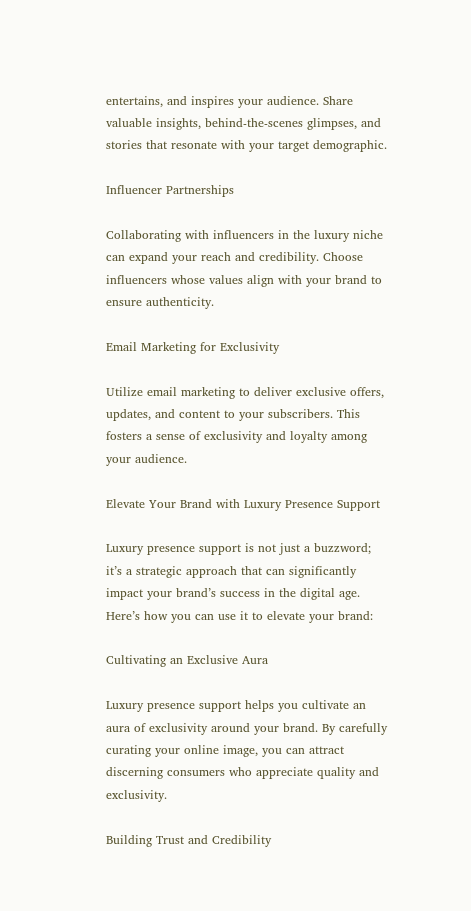entertains, and inspires your audience. Share valuable insights, behind-the-scenes glimpses, and stories that resonate with your target demographic.

Influencer Partnerships

Collaborating with influencers in the luxury niche can expand your reach and credibility. Choose influencers whose values align with your brand to ensure authenticity.

Email Marketing for Exclusivity

Utilize email marketing to deliver exclusive offers, updates, and content to your subscribers. This fosters a sense of exclusivity and loyalty among your audience.

Elevate Your Brand with Luxury Presence Support

Luxury presence support is not just a buzzword; it’s a strategic approach that can significantly impact your brand’s success in the digital age. Here’s how you can use it to elevate your brand:

Cultivating an Exclusive Aura

Luxury presence support helps you cultivate an aura of exclusivity around your brand. By carefully curating your online image, you can attract discerning consumers who appreciate quality and exclusivity.

Building Trust and Credibility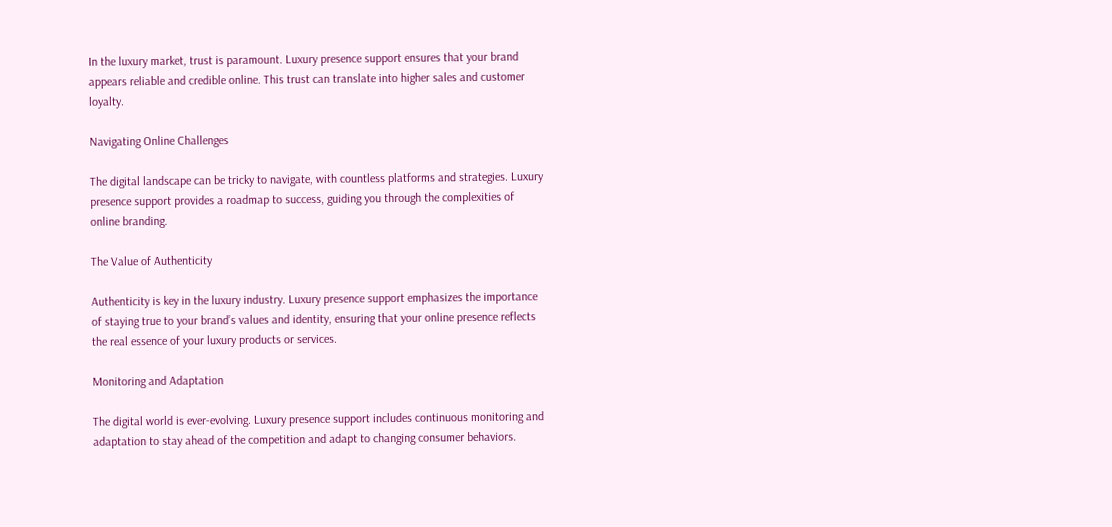In the luxury market, trust is paramount. Luxury presence support ensures that your brand appears reliable and credible online. This trust can translate into higher sales and customer loyalty.

Navigating Online Challenges

The digital landscape can be tricky to navigate, with countless platforms and strategies. Luxury presence support provides a roadmap to success, guiding you through the complexities of online branding.

The Value of Authenticity

Authenticity is key in the luxury industry. Luxury presence support emphasizes the importance of staying true to your brand’s values and identity, ensuring that your online presence reflects the real essence of your luxury products or services.

Monitoring and Adaptation

The digital world is ever-evolving. Luxury presence support includes continuous monitoring and adaptation to stay ahead of the competition and adapt to changing consumer behaviors.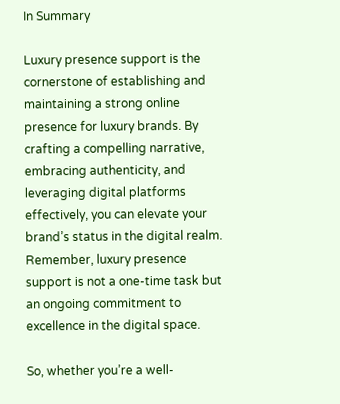In Summary

Luxury presence support is the cornerstone of establishing and maintaining a strong online presence for luxury brands. By crafting a compelling narrative, embracing authenticity, and leveraging digital platforms effectively, you can elevate your brand’s status in the digital realm. Remember, luxury presence support is not a one-time task but an ongoing commitment to excellence in the digital space.

So, whether you’re a well-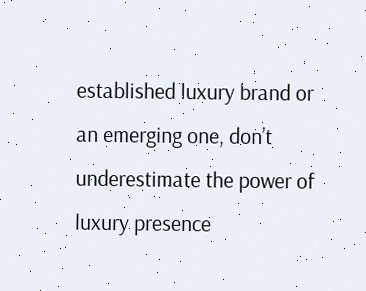established luxury brand or an emerging one, don’t underestimate the power of luxury presence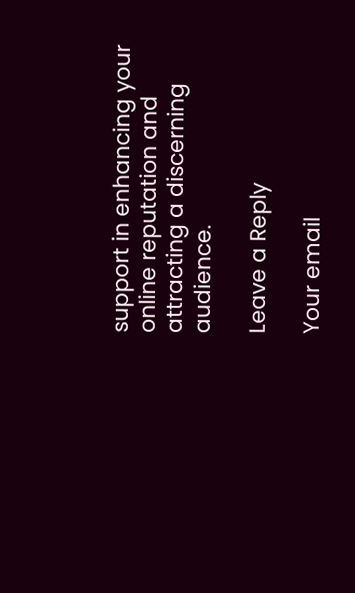support in enhancing your online reputation and attracting a discerning audience.

Leave a Reply

Your email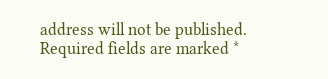address will not be published. Required fields are marked *